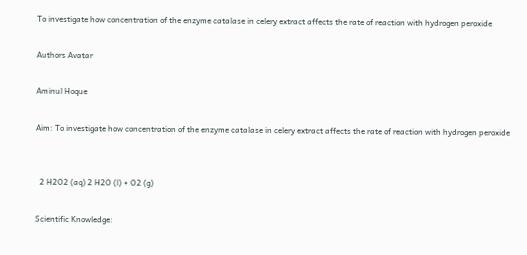To investigate how concentration of the enzyme catalase in celery extract affects the rate of reaction with hydrogen peroxide

Authors Avatar

Aminul Hoque

Aim: To investigate how concentration of the enzyme catalase in celery extract affects the rate of reaction with hydrogen peroxide


  2 H2O2 (aq) 2 H2O (l) + O2 (g)

Scientific Knowledge: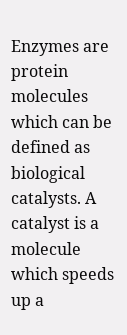Enzymes are protein molecules which can be defined as biological catalysts. A catalyst is a molecule which speeds up a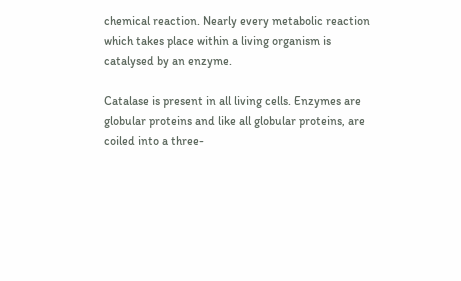chemical reaction. Nearly every metabolic reaction which takes place within a living organism is catalysed by an enzyme.

Catalase is present in all living cells. Enzymes are globular proteins and like all globular proteins, are coiled into a three-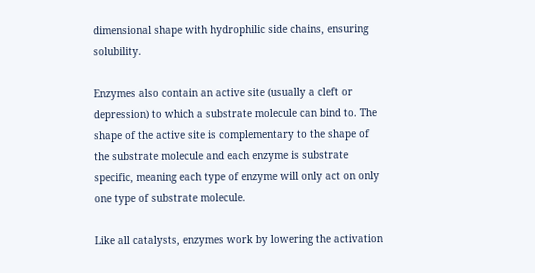dimensional shape with hydrophilic side chains, ensuring solubility.

Enzymes also contain an active site (usually a cleft or depression) to which a substrate molecule can bind to. The shape of the active site is complementary to the shape of the substrate molecule and each enzyme is substrate specific, meaning each type of enzyme will only act on only one type of substrate molecule.

Like all catalysts, enzymes work by lowering the activation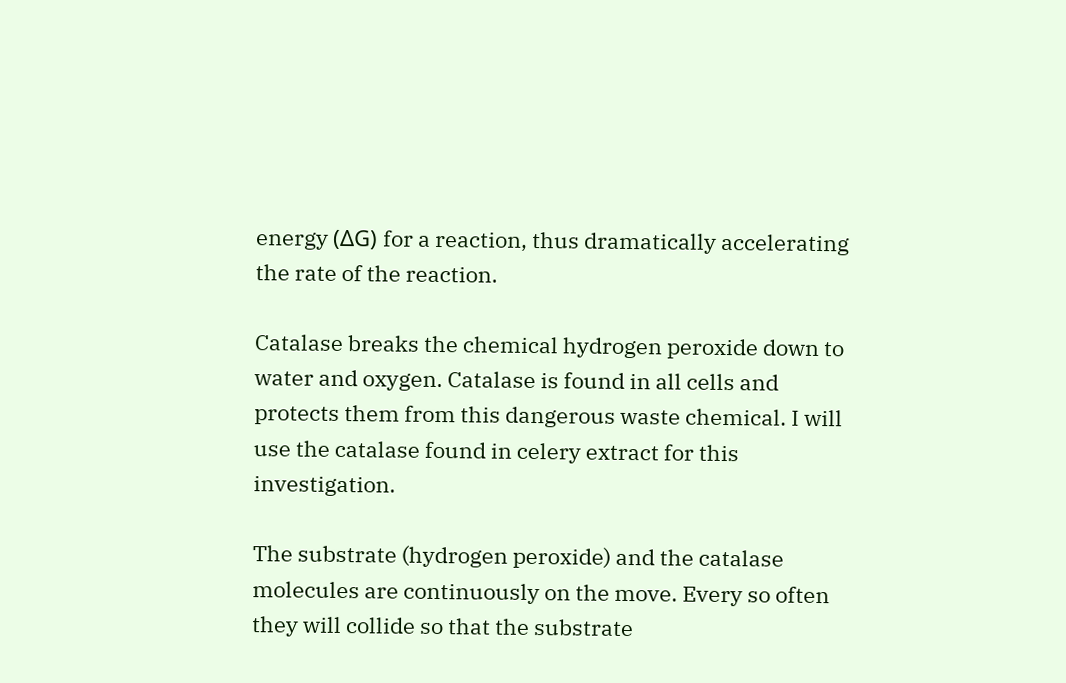energy (ΔG) for a reaction, thus dramatically accelerating the rate of the reaction.

Catalase breaks the chemical hydrogen peroxide down to water and oxygen. Catalase is found in all cells and protects them from this dangerous waste chemical. I will use the catalase found in celery extract for this investigation.

The substrate (hydrogen peroxide) and the catalase molecules are continuously on the move. Every so often they will collide so that the substrate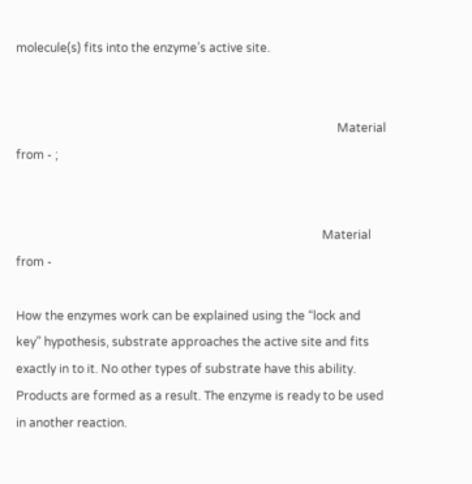molecule(s) fits into the enzyme’s active site.


                                                                                                           Material from - ;


                                                                                                      Material from -

How the enzymes work can be explained using the “lock and key” hypothesis, substrate approaches the active site and fits exactly in to it. No other types of substrate have this ability. Products are formed as a result. The enzyme is ready to be used in another reaction.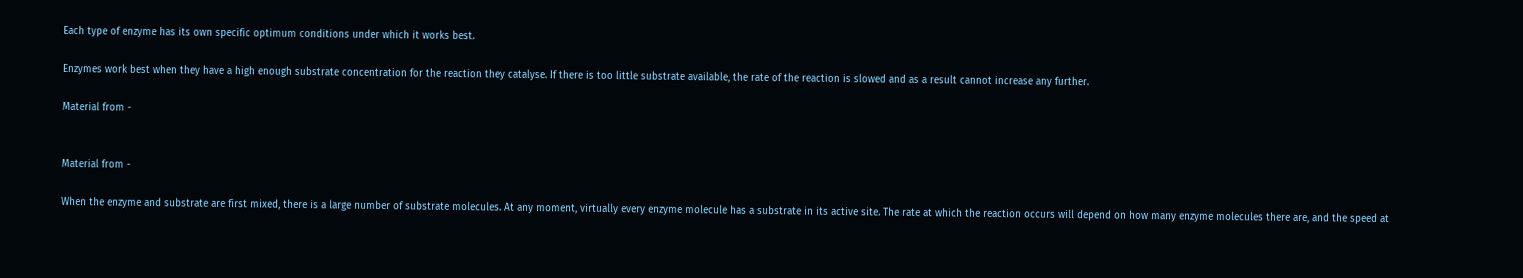Each type of enzyme has its own specific optimum conditions under which it works best.

Enzymes work best when they have a high enough substrate concentration for the reaction they catalyse. If there is too little substrate available, the rate of the reaction is slowed and as a result cannot increase any further.

Material from -


Material from -

When the enzyme and substrate are first mixed, there is a large number of substrate molecules. At any moment, virtually every enzyme molecule has a substrate in its active site. The rate at which the reaction occurs will depend on how many enzyme molecules there are, and the speed at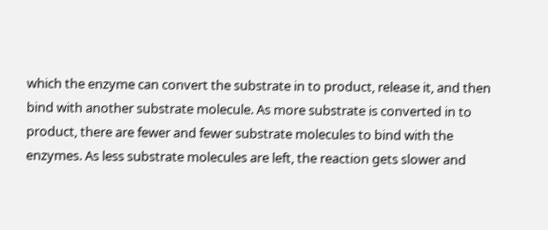which the enzyme can convert the substrate in to product, release it, and then bind with another substrate molecule. As more substrate is converted in to product, there are fewer and fewer substrate molecules to bind with the enzymes. As less substrate molecules are left, the reaction gets slower and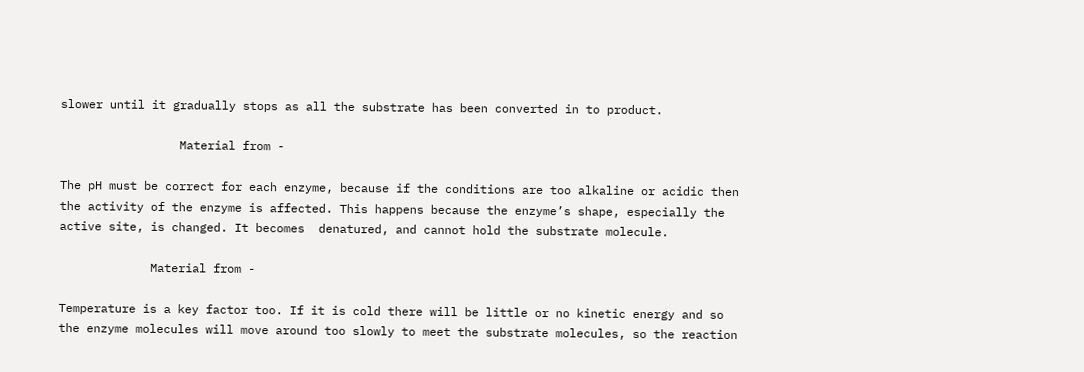slower until it gradually stops as all the substrate has been converted in to product.

                 Material from -

The pH must be correct for each enzyme, because if the conditions are too alkaline or acidic then the activity of the enzyme is affected. This happens because the enzyme’s shape, especially the active site, is changed. It becomes  denatured, and cannot hold the substrate molecule.

             Material from -

Temperature is a key factor too. If it is cold there will be little or no kinetic energy and so the enzyme molecules will move around too slowly to meet the substrate molecules, so the reaction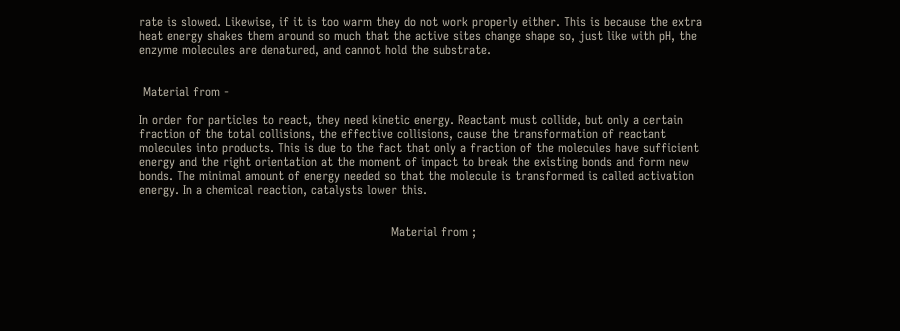rate is slowed. Likewise, if it is too warm they do not work properly either. This is because the extra heat energy shakes them around so much that the active sites change shape so, just like with pH, the enzyme molecules are denatured, and cannot hold the substrate.


 Material from -

In order for particles to react, they need kinetic energy. Reactant must collide, but only a certain fraction of the total collisions, the effective collisions, cause the transformation of reactant molecules into products. This is due to the fact that only a fraction of the molecules have sufficient energy and the right orientation at the moment of impact to break the existing bonds and form new bonds. The minimal amount of energy needed so that the molecule is transformed is called activation energy. In a chemical reaction, catalysts lower this.


                                                               Material from ;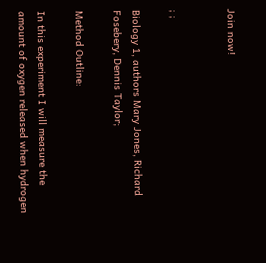Join now!


; ;

Biology 1, authors Mary Jones, Richard Fosebery, Dennis Taylor;

Method Outline:

In this experiment I will measure the amount of oxygen released when hydrogen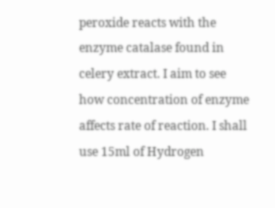peroxide reacts with the enzyme catalase found in celery extract. I aim to see how concentration of enzyme affects rate of reaction. I shall use 15ml of Hydrogen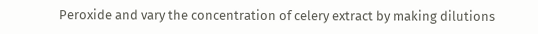Peroxide and vary the concentration of celery extract by making dilutions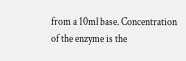from a 10ml base. Concentration of the enzyme is the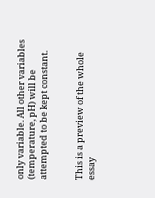only variable. All other variables (temperature, pH) will be attempted to be kept constant.


This is a preview of the whole essay